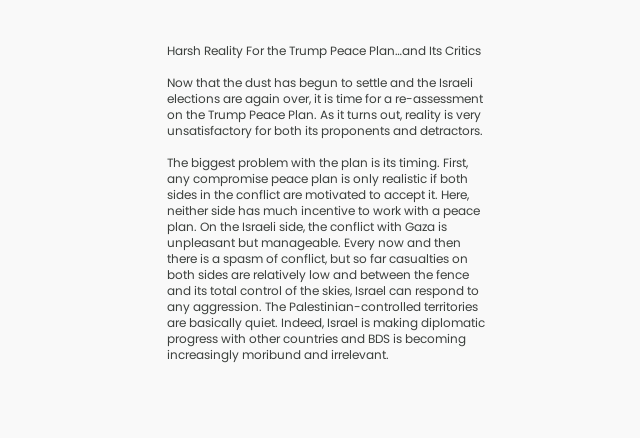Harsh Reality For the Trump Peace Plan…and Its Critics

Now that the dust has begun to settle and the Israeli elections are again over, it is time for a re-assessment on the Trump Peace Plan. As it turns out, reality is very unsatisfactory for both its proponents and detractors.

The biggest problem with the plan is its timing. First, any compromise peace plan is only realistic if both sides in the conflict are motivated to accept it. Here, neither side has much incentive to work with a peace plan. On the Israeli side, the conflict with Gaza is unpleasant but manageable. Every now and then there is a spasm of conflict, but so far casualties on both sides are relatively low and between the fence and its total control of the skies, Israel can respond to any aggression. The Palestinian-controlled territories are basically quiet. Indeed, Israel is making diplomatic progress with other countries and BDS is becoming increasingly moribund and irrelevant.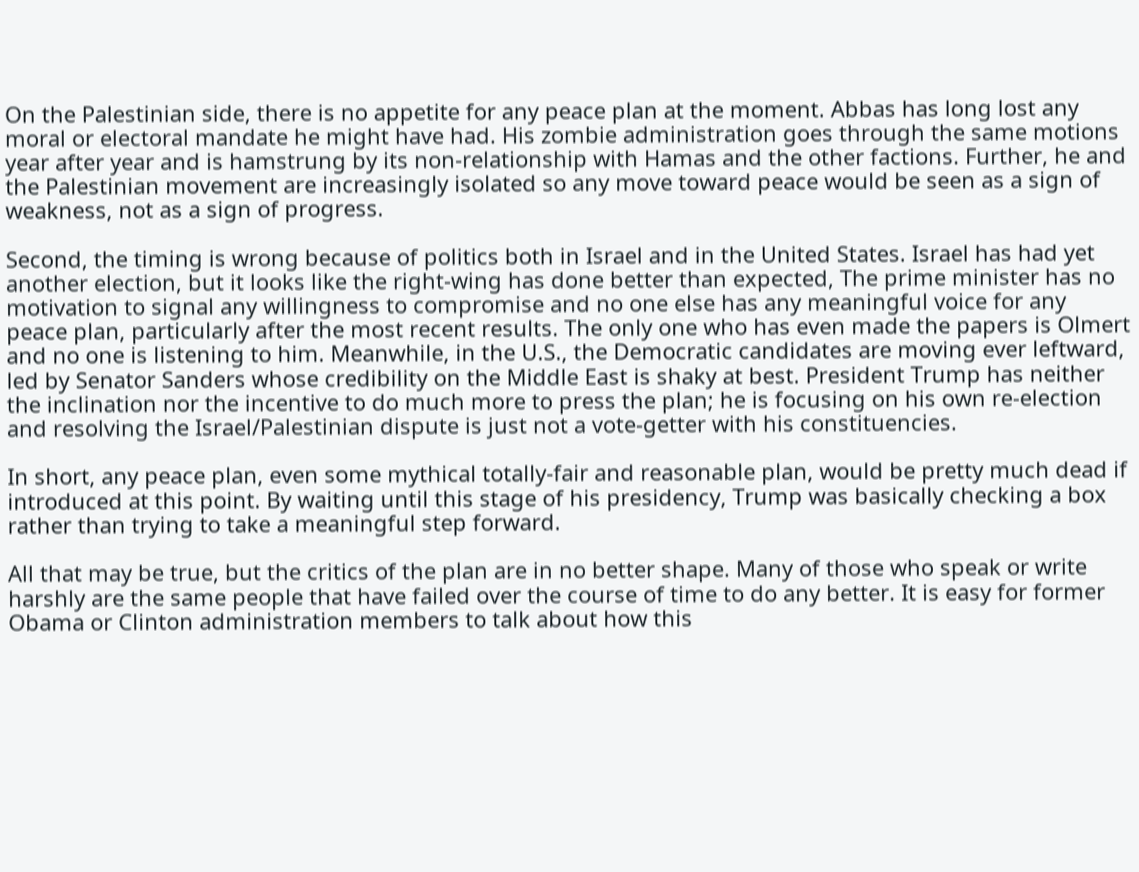On the Palestinian side, there is no appetite for any peace plan at the moment. Abbas has long lost any moral or electoral mandate he might have had. His zombie administration goes through the same motions year after year and is hamstrung by its non-relationship with Hamas and the other factions. Further, he and the Palestinian movement are increasingly isolated so any move toward peace would be seen as a sign of weakness, not as a sign of progress.

Second, the timing is wrong because of politics both in Israel and in the United States. Israel has had yet another election, but it looks like the right-wing has done better than expected, The prime minister has no motivation to signal any willingness to compromise and no one else has any meaningful voice for any peace plan, particularly after the most recent results. The only one who has even made the papers is Olmert and no one is listening to him. Meanwhile, in the U.S., the Democratic candidates are moving ever leftward, led by Senator Sanders whose credibility on the Middle East is shaky at best. President Trump has neither the inclination nor the incentive to do much more to press the plan; he is focusing on his own re-election and resolving the Israel/Palestinian dispute is just not a vote-getter with his constituencies.

In short, any peace plan, even some mythical totally-fair and reasonable plan, would be pretty much dead if introduced at this point. By waiting until this stage of his presidency, Trump was basically checking a box rather than trying to take a meaningful step forward.

All that may be true, but the critics of the plan are in no better shape. Many of those who speak or write harshly are the same people that have failed over the course of time to do any better. It is easy for former Obama or Clinton administration members to talk about how this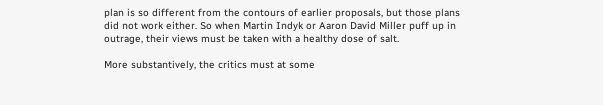plan is so different from the contours of earlier proposals, but those plans did not work either. So when Martin Indyk or Aaron David Miller puff up in outrage, their views must be taken with a healthy dose of salt.

More substantively, the critics must at some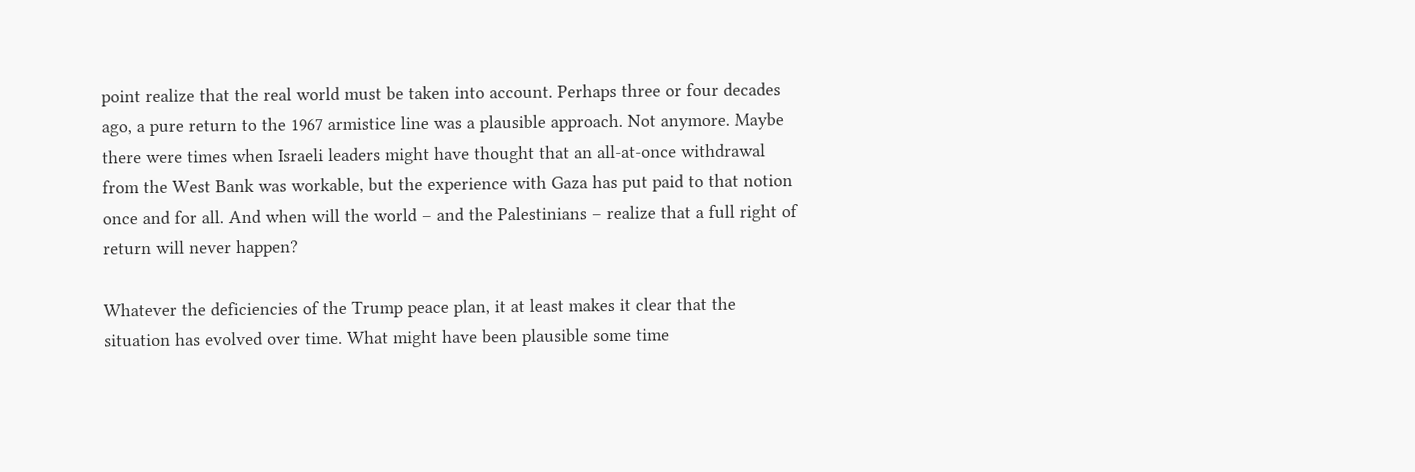point realize that the real world must be taken into account. Perhaps three or four decades ago, a pure return to the 1967 armistice line was a plausible approach. Not anymore. Maybe there were times when Israeli leaders might have thought that an all-at-once withdrawal from the West Bank was workable, but the experience with Gaza has put paid to that notion once and for all. And when will the world – and the Palestinians – realize that a full right of return will never happen?

Whatever the deficiencies of the Trump peace plan, it at least makes it clear that the situation has evolved over time. What might have been plausible some time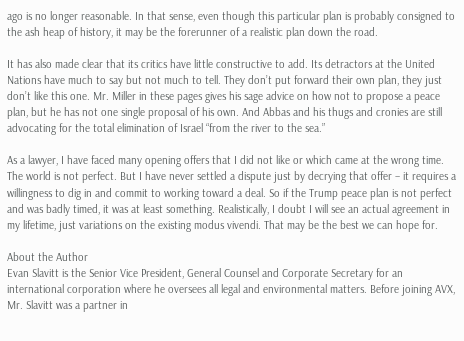ago is no longer reasonable. In that sense, even though this particular plan is probably consigned to the ash heap of history, it may be the forerunner of a realistic plan down the road.

It has also made clear that its critics have little constructive to add. Its detractors at the United Nations have much to say but not much to tell. They don’t put forward their own plan, they just don’t like this one. Mr. Miller in these pages gives his sage advice on how not to propose a peace plan, but he has not one single proposal of his own. And Abbas and his thugs and cronies are still advocating for the total elimination of Israel “from the river to the sea.”

As a lawyer, I have faced many opening offers that I did not like or which came at the wrong time. The world is not perfect. But I have never settled a dispute just by decrying that offer – it requires a willingness to dig in and commit to working toward a deal. So if the Trump peace plan is not perfect and was badly timed, it was at least something. Realistically, I doubt I will see an actual agreement in my lifetime, just variations on the existing modus vivendi. That may be the best we can hope for.

About the Author
Evan Slavitt is the Senior Vice President, General Counsel and Corporate Secretary for an international corporation where he oversees all legal and environmental matters. Before joining AVX, Mr. Slavitt was a partner in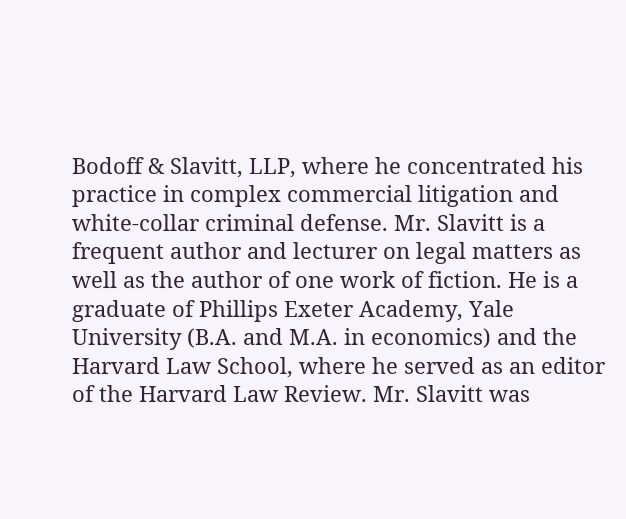Bodoff & Slavitt, LLP, where he concentrated his practice in complex commercial litigation and white-collar criminal defense. Mr. Slavitt is a frequent author and lecturer on legal matters as well as the author of one work of fiction. He is a graduate of Phillips Exeter Academy, Yale University (B.A. and M.A. in economics) and the Harvard Law School, where he served as an editor of the Harvard Law Review. Mr. Slavitt was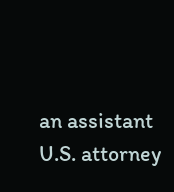an assistant U.S. attorney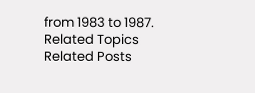from 1983 to 1987.
Related Topics
Related Posts